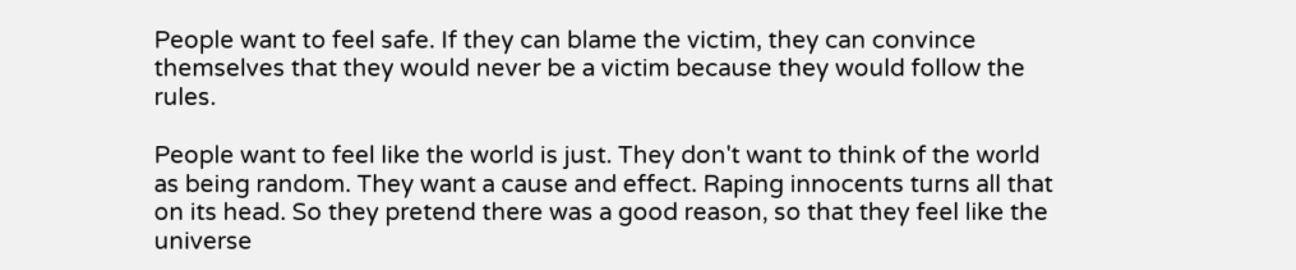People want to feel safe. If they can blame the victim, they can convince themselves that they would never be a victim because they would follow the rules.

People want to feel like the world is just. They don't want to think of the world as being random. They want a cause and effect. Raping innocents turns all that on its head. So they pretend there was a good reason, so that they feel like the universe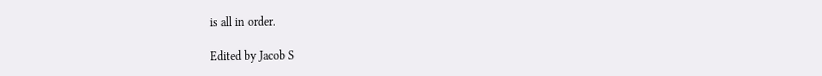is all in order.

Edited by Jacob S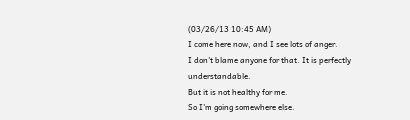(03/26/13 10:45 AM)
I come here now, and I see lots of anger.
I don't blame anyone for that. It is perfectly understandable.
But it is not healthy for me.
So I'm going somewhere else.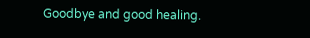Goodbye and good healing.